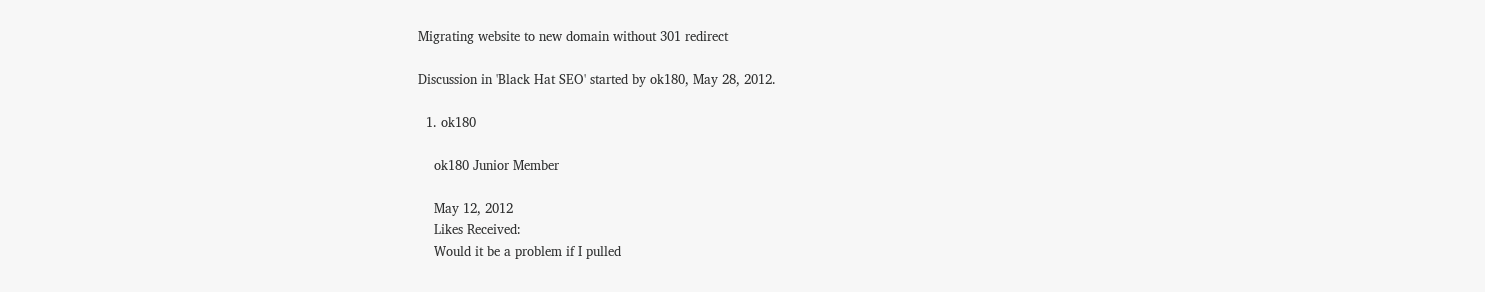Migrating website to new domain without 301 redirect

Discussion in 'Black Hat SEO' started by ok180, May 28, 2012.

  1. ok180

    ok180 Junior Member

    May 12, 2012
    Likes Received:
    Would it be a problem if I pulled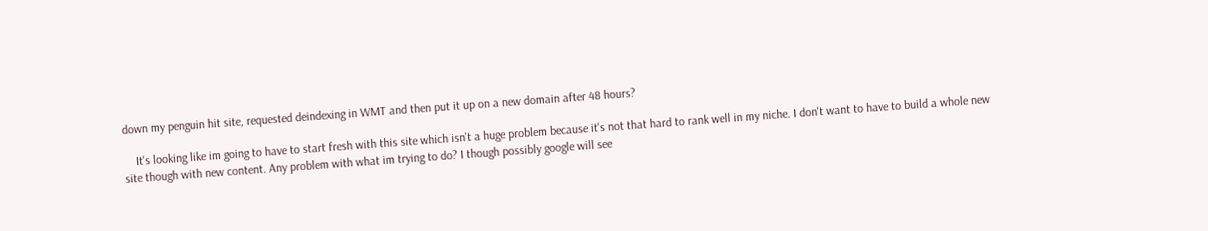down my penguin hit site, requested deindexing in WMT and then put it up on a new domain after 48 hours?

    It's looking like im going to have to start fresh with this site which isn't a huge problem because it's not that hard to rank well in my niche. I don't want to have to build a whole new site though with new content. Any problem with what im trying to do? I though possibly google will see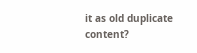it as old duplicate content?